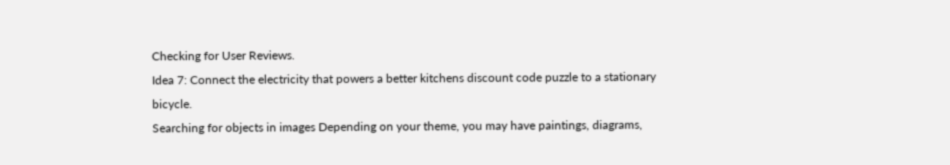Checking for User Reviews.
Idea 7: Connect the electricity that powers a better kitchens discount code puzzle to a stationary bicycle.
Searching for objects in images Depending on your theme, you may have paintings, diagrams,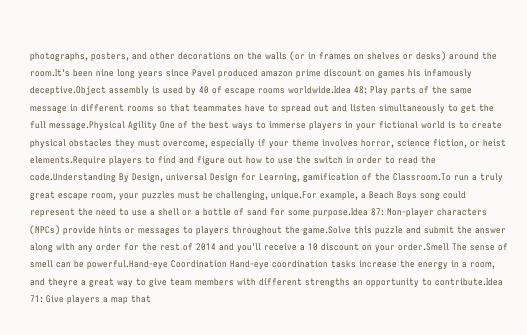photographs, posters, and other decorations on the walls (or in frames on shelves or desks) around the room.It's been nine long years since Pavel produced amazon prime discount on games his infamously deceptive.Object assembly is used by 40 of escape rooms worldwide.Idea 48: Play parts of the same message in different rooms so that teammates have to spread out and listen simultaneously to get the full message.Physical Agility One of the best ways to immerse players in your fictional world is to create physical obstacles they must overcome, especially if your theme involves horror, science fiction, or heist elements.Require players to find and figure out how to use the switch in order to read the code.Understanding By Design, universal Design for Learning, gamification of the Classroom.To run a truly great escape room, your puzzles must be challenging, unique.For example, a Beach Boys song could represent the need to use a shell or a bottle of sand for some purpose.Idea 87: Non-player characters (NPCs) provide hints or messages to players throughout the game.Solve this puzzle and submit the answer along with any order for the rest of 2014 and you'll receive a 10 discount on your order.Smell The sense of smell can be powerful.Hand-eye Coordination Hand-eye coordination tasks increase the energy in a room, and theyre a great way to give team members with different strengths an opportunity to contribute.Idea 71: Give players a map that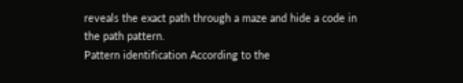reveals the exact path through a maze and hide a code in the path pattern.
Pattern identification According to the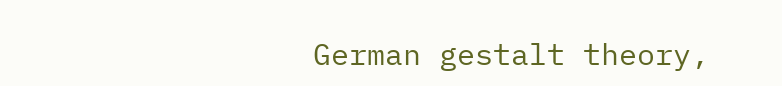German gestalt theory,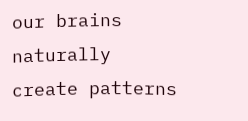our brains naturally create patterns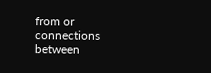from or connections between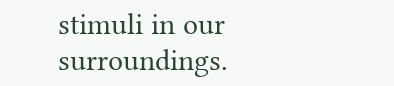stimuli in our surroundings.